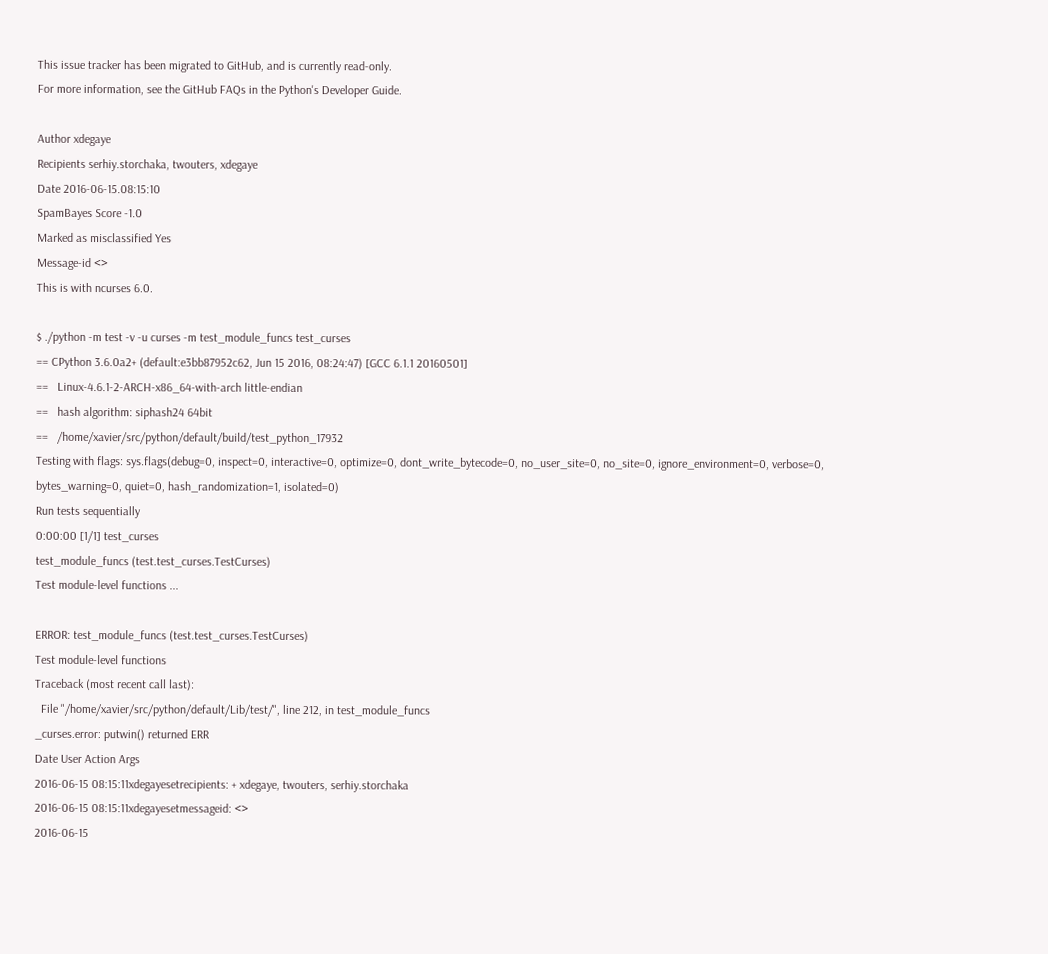This issue tracker has been migrated to GitHub, and is currently read-only.
For more information, see the GitHub FAQs in the Python's Developer Guide.

Author xdegaye
Recipients serhiy.storchaka, twouters, xdegaye
Date 2016-06-15.08:15:10
SpamBayes Score -1.0
Marked as misclassified Yes
Message-id <>
This is with ncurses 6.0.

$ ./python -m test -v -u curses -m test_module_funcs test_curses
== CPython 3.6.0a2+ (default:e3bb87952c62, Jun 15 2016, 08:24:47) [GCC 6.1.1 20160501]
==   Linux-4.6.1-2-ARCH-x86_64-with-arch little-endian
==   hash algorithm: siphash24 64bit
==   /home/xavier/src/python/default/build/test_python_17932
Testing with flags: sys.flags(debug=0, inspect=0, interactive=0, optimize=0, dont_write_bytecode=0, no_user_site=0, no_site=0, ignore_environment=0, verbose=0, bytes_warning=0, quiet=0, hash_randomization=1, isolated=0)
Run tests sequentially
0:00:00 [1/1] test_curses
test_module_funcs (test.test_curses.TestCurses)
Test module-level functions ...

ERROR: test_module_funcs (test.test_curses.TestCurses)
Test module-level functions
Traceback (most recent call last):
  File "/home/xavier/src/python/default/Lib/test/", line 212, in test_module_funcs
_curses.error: putwin() returned ERR
Date User Action Args
2016-06-15 08:15:11xdegayesetrecipients: + xdegaye, twouters, serhiy.storchaka
2016-06-15 08:15:11xdegayesetmessageid: <>
2016-06-15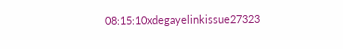08:15:10xdegayelinkissue27323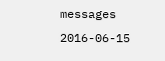messages
2016-06-15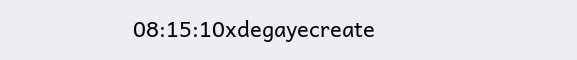08:15:10xdegayecreate